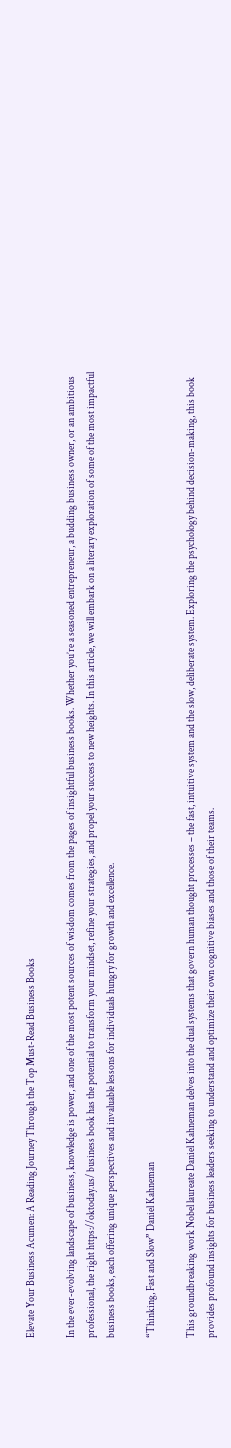Elevate Your Business Acumen: A Reading Journey Through the Top Must-Read Business Books

In the ever-evolving landscape of business, knowledge is power, and one of the most potent sources of wisdom comes from the pages of insightful business books. Whether you’re a seasoned entrepreneur, a budding business owner, or an ambitious professional, the right https://oktoday.us/ business book has the potential to transform your mindset, refine your strategies, and propel your success to new heights. In this article, we will embark on a literary exploration of some of the most impactful business books, each offering unique perspectives and invaluable lessons for individuals hungry for growth and excellence.

“Thinking, Fast and Slow” Daniel Kahneman

This groundbreaking work Nobel laureate Daniel Kahneman delves into the dual systems that govern human thought processes – the fast, intuitive system and the slow, deliberate system. Exploring the psychology behind decision-making, this book provides profound insights for business leaders seeking to understand and optimize their own cognitive biases and those of their teams.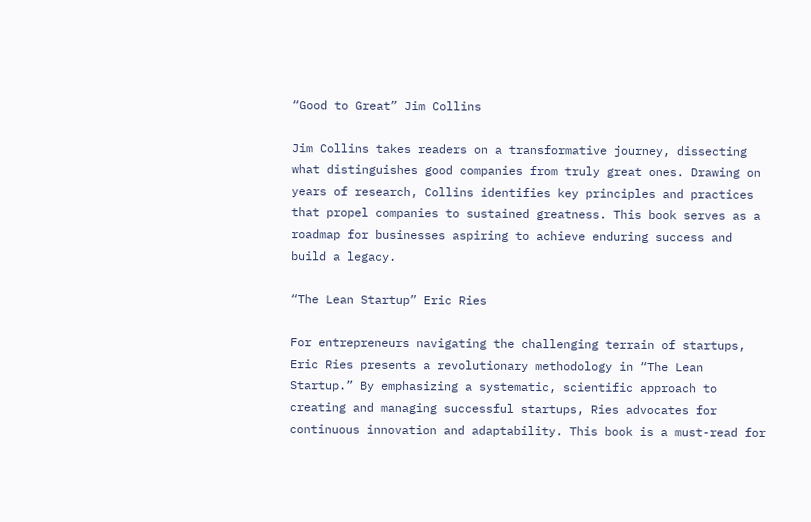“Good to Great” Jim Collins

Jim Collins takes readers on a transformative journey, dissecting what distinguishes good companies from truly great ones. Drawing on years of research, Collins identifies key principles and practices that propel companies to sustained greatness. This book serves as a roadmap for businesses aspiring to achieve enduring success and build a legacy.

“The Lean Startup” Eric Ries

For entrepreneurs navigating the challenging terrain of startups, Eric Ries presents a revolutionary methodology in “The Lean Startup.” By emphasizing a systematic, scientific approach to creating and managing successful startups, Ries advocates for continuous innovation and adaptability. This book is a must-read for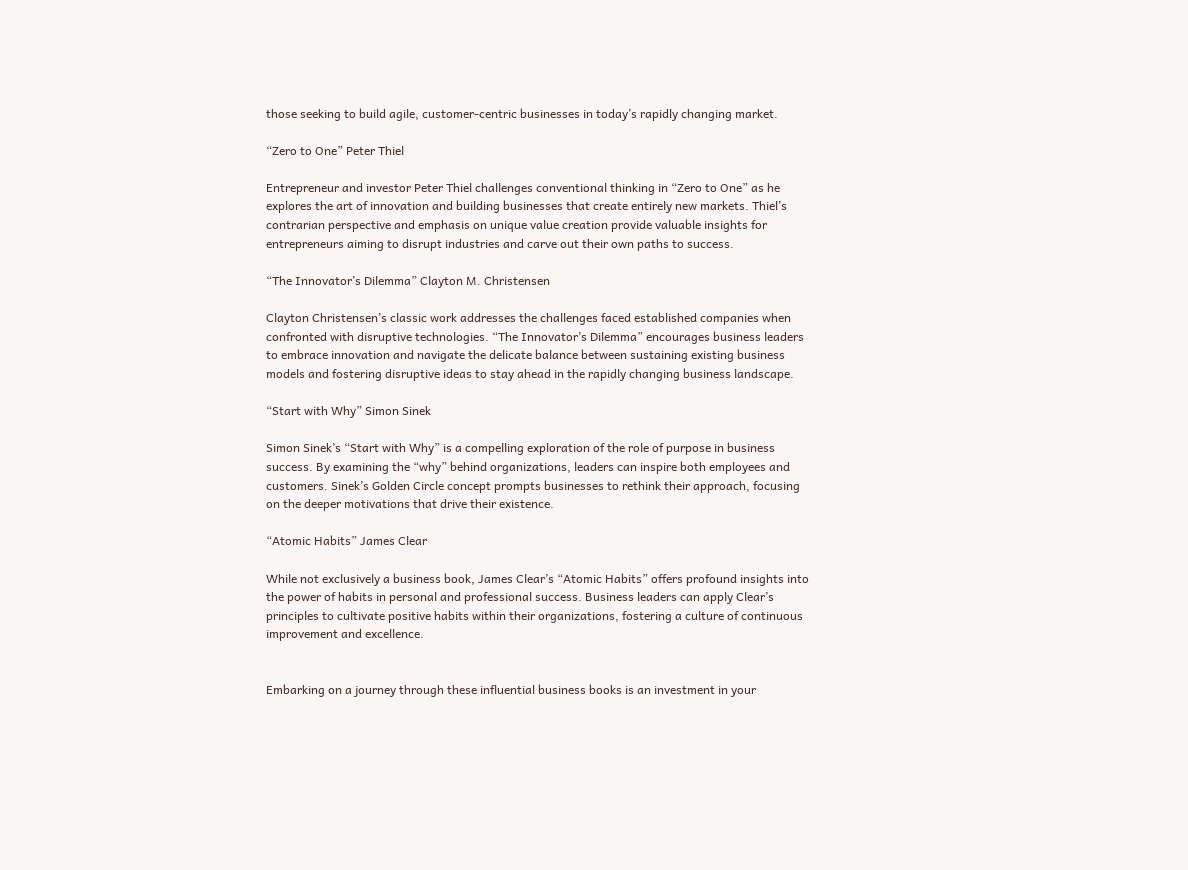those seeking to build agile, customer-centric businesses in today’s rapidly changing market.

“Zero to One” Peter Thiel

Entrepreneur and investor Peter Thiel challenges conventional thinking in “Zero to One” as he explores the art of innovation and building businesses that create entirely new markets. Thiel’s contrarian perspective and emphasis on unique value creation provide valuable insights for entrepreneurs aiming to disrupt industries and carve out their own paths to success.

“The Innovator’s Dilemma” Clayton M. Christensen

Clayton Christensen’s classic work addresses the challenges faced established companies when confronted with disruptive technologies. “The Innovator’s Dilemma” encourages business leaders to embrace innovation and navigate the delicate balance between sustaining existing business models and fostering disruptive ideas to stay ahead in the rapidly changing business landscape.

“Start with Why” Simon Sinek

Simon Sinek’s “Start with Why” is a compelling exploration of the role of purpose in business success. By examining the “why” behind organizations, leaders can inspire both employees and customers. Sinek’s Golden Circle concept prompts businesses to rethink their approach, focusing on the deeper motivations that drive their existence.

“Atomic Habits” James Clear

While not exclusively a business book, James Clear’s “Atomic Habits” offers profound insights into the power of habits in personal and professional success. Business leaders can apply Clear’s principles to cultivate positive habits within their organizations, fostering a culture of continuous improvement and excellence.


Embarking on a journey through these influential business books is an investment in your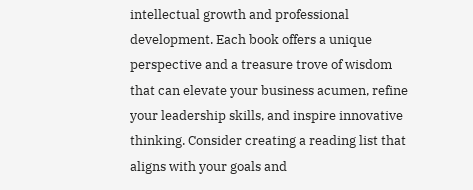intellectual growth and professional development. Each book offers a unique perspective and a treasure trove of wisdom that can elevate your business acumen, refine your leadership skills, and inspire innovative thinking. Consider creating a reading list that aligns with your goals and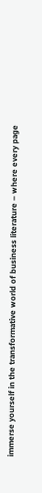immerse yourself in the transformative world of business literature – where every page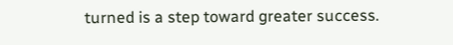turned is a step toward greater success.